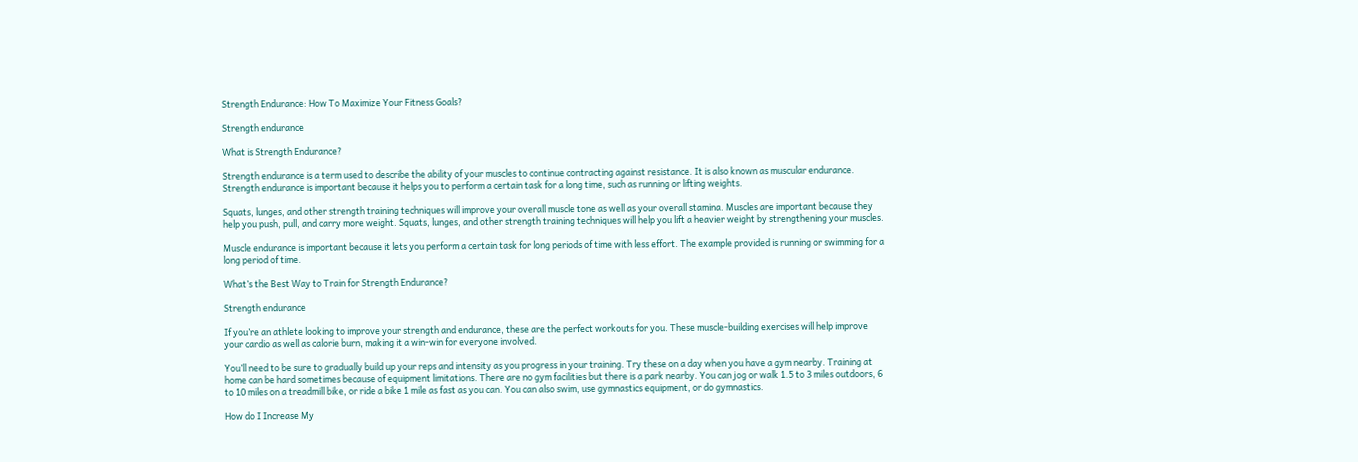Strength Endurance: How To Maximize Your Fitness Goals?

Strength endurance

What is Strength Endurance?

Strength endurance is a term used to describe the ability of your muscles to continue contracting against resistance. It is also known as muscular endurance. Strength endurance is important because it helps you to perform a certain task for a long time, such as running or lifting weights.

Squats, lunges, and other strength training techniques will improve your overall muscle tone as well as your overall stamina. Muscles are important because they help you push, pull, and carry more weight. Squats, lunges, and other strength training techniques will help you lift a heavier weight by strengthening your muscles.

Muscle endurance is important because it lets you perform a certain task for long periods of time with less effort. The example provided is running or swimming for a long period of time.

What’s the Best Way to Train for Strength Endurance?

Strength endurance

If you’re an athlete looking to improve your strength and endurance, these are the perfect workouts for you. These muscle-building exercises will help improve your cardio as well as calorie burn, making it a win-win for everyone involved.

You’ll need to be sure to gradually build up your reps and intensity as you progress in your training. Try these on a day when you have a gym nearby. Training at home can be hard sometimes because of equipment limitations. There are no gym facilities but there is a park nearby. You can jog or walk 1.5 to 3 miles outdoors, 6 to 10 miles on a treadmill bike, or ride a bike 1 mile as fast as you can. You can also swim, use gymnastics equipment, or do gymnastics.

How do I Increase My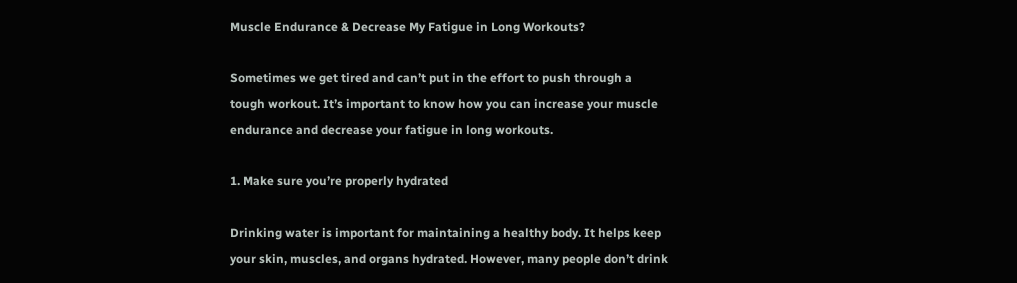Muscle Endurance & Decrease My Fatigue in Long Workouts?

Sometimes we get tired and can’t put in the effort to push through a tough workout. It’s important to know how you can increase your muscle endurance and decrease your fatigue in long workouts.

1. Make sure you’re properly hydrated

Drinking water is important for maintaining a healthy body. It helps keep your skin, muscles, and organs hydrated. However, many people don’t drink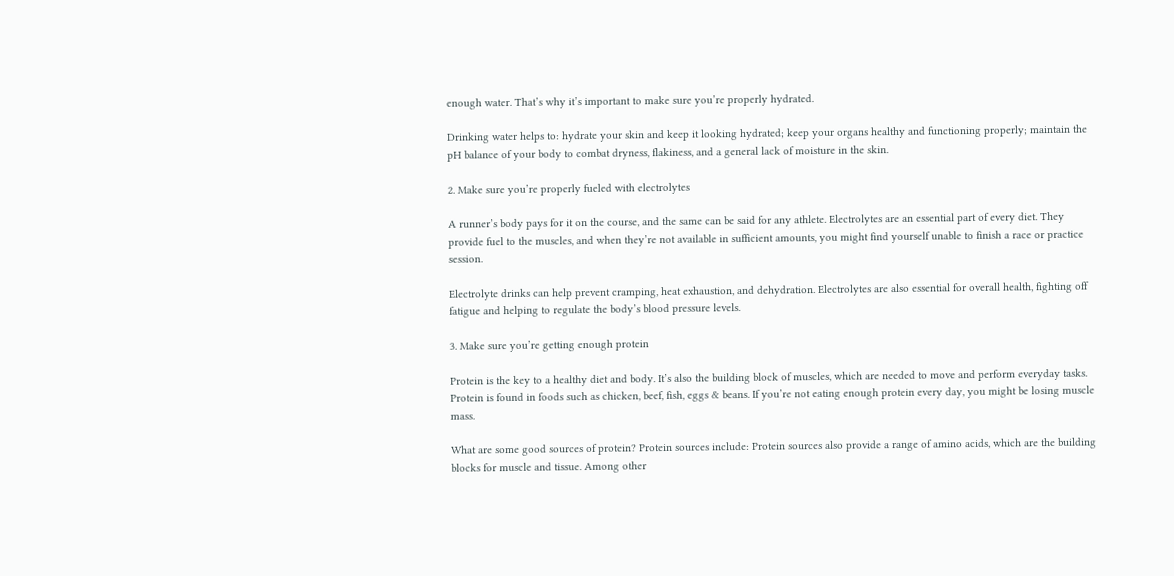enough water. That’s why it’s important to make sure you’re properly hydrated.

Drinking water helps to: hydrate your skin and keep it looking hydrated; keep your organs healthy and functioning properly; maintain the pH balance of your body to combat dryness, flakiness, and a general lack of moisture in the skin.

2. Make sure you’re properly fueled with electrolytes

A runner’s body pays for it on the course, and the same can be said for any athlete. Electrolytes are an essential part of every diet. They provide fuel to the muscles, and when they’re not available in sufficient amounts, you might find yourself unable to finish a race or practice session.

Electrolyte drinks can help prevent cramping, heat exhaustion, and dehydration. Electrolytes are also essential for overall health, fighting off fatigue and helping to regulate the body’s blood pressure levels.

3. Make sure you’re getting enough protein

Protein is the key to a healthy diet and body. It’s also the building block of muscles, which are needed to move and perform everyday tasks. Protein is found in foods such as chicken, beef, fish, eggs & beans. If you’re not eating enough protein every day, you might be losing muscle mass.

What are some good sources of protein? Protein sources include: Protein sources also provide a range of amino acids, which are the building blocks for muscle and tissue. Among other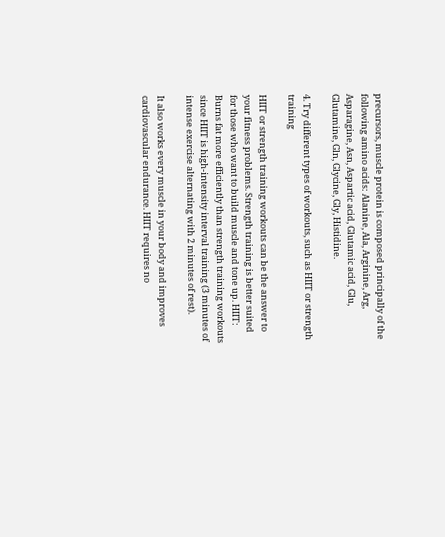precursors, muscle protein is composed principally of the following amino acids: Alanine, Ala, Arginine, Arg, Asparagine, Asn, Aspartic acid, Glutamic acid, Glu, Glutamine, Gln, Glycine, Gly, Histidine.

4. Try different types of workouts, such as HIIT or strength training

HIIT or strength training workouts can be the answer to your fitness problems. Strength training is better suited for those who want to build muscle and tone up. HIIT: Burns fat more efficiently than strength training workouts since HIIT is high-intensity interval training (3 minutes of intense exercise alternating with 2 minutes of rest).

It also works every muscle in your body and improves cardiovascular endurance. HIIT requires no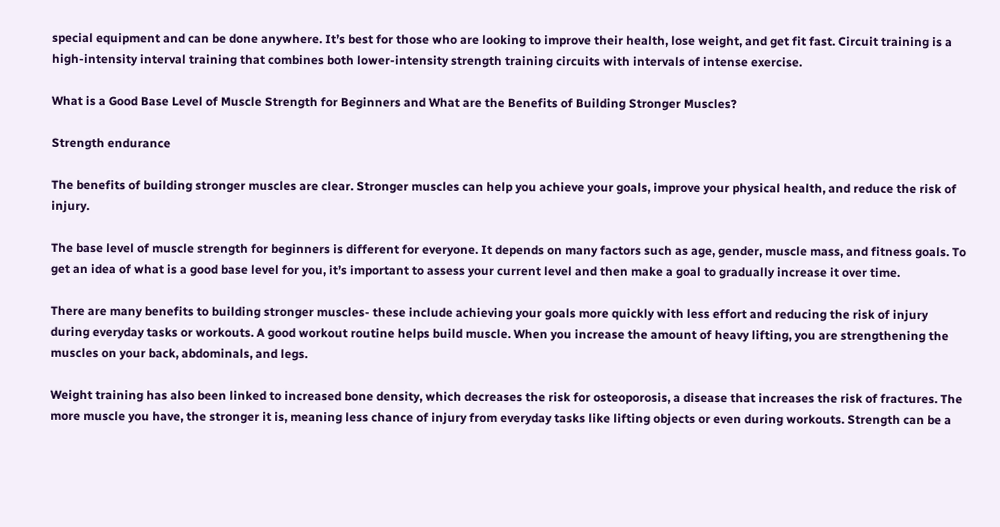special equipment and can be done anywhere. It’s best for those who are looking to improve their health, lose weight, and get fit fast. Circuit training is a high-intensity interval training that combines both lower-intensity strength training circuits with intervals of intense exercise.

What is a Good Base Level of Muscle Strength for Beginners and What are the Benefits of Building Stronger Muscles?

Strength endurance

The benefits of building stronger muscles are clear. Stronger muscles can help you achieve your goals, improve your physical health, and reduce the risk of injury.

The base level of muscle strength for beginners is different for everyone. It depends on many factors such as age, gender, muscle mass, and fitness goals. To get an idea of what is a good base level for you, it’s important to assess your current level and then make a goal to gradually increase it over time.

There are many benefits to building stronger muscles- these include achieving your goals more quickly with less effort and reducing the risk of injury during everyday tasks or workouts. A good workout routine helps build muscle. When you increase the amount of heavy lifting, you are strengthening the muscles on your back, abdominals, and legs.

Weight training has also been linked to increased bone density, which decreases the risk for osteoporosis, a disease that increases the risk of fractures. The more muscle you have, the stronger it is, meaning less chance of injury from everyday tasks like lifting objects or even during workouts. Strength can be a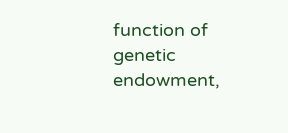function of genetic endowment,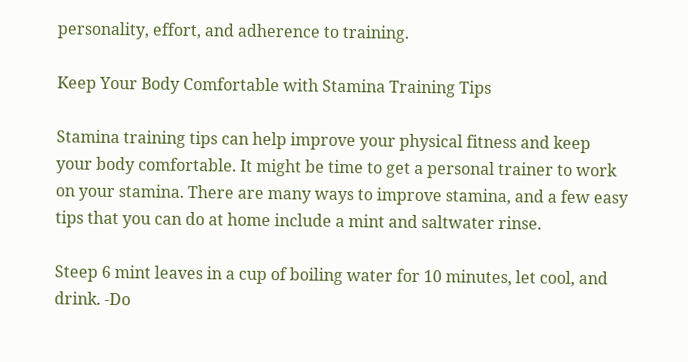personality, effort, and adherence to training.

Keep Your Body Comfortable with Stamina Training Tips

Stamina training tips can help improve your physical fitness and keep your body comfortable. It might be time to get a personal trainer to work on your stamina. There are many ways to improve stamina, and a few easy tips that you can do at home include a mint and saltwater rinse.

Steep 6 mint leaves in a cup of boiling water for 10 minutes, let cool, and drink. -Do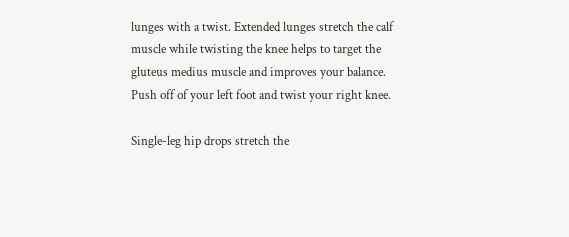lunges with a twist. Extended lunges stretch the calf muscle while twisting the knee helps to target the gluteus medius muscle and improves your balance. Push off of your left foot and twist your right knee.

Single-leg hip drops stretch the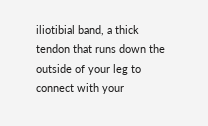iliotibial band, a thick tendon that runs down the outside of your leg to connect with your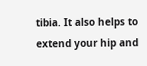tibia. It also helps to extend your hip and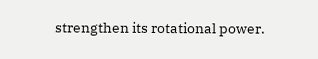strengthen its rotational power.